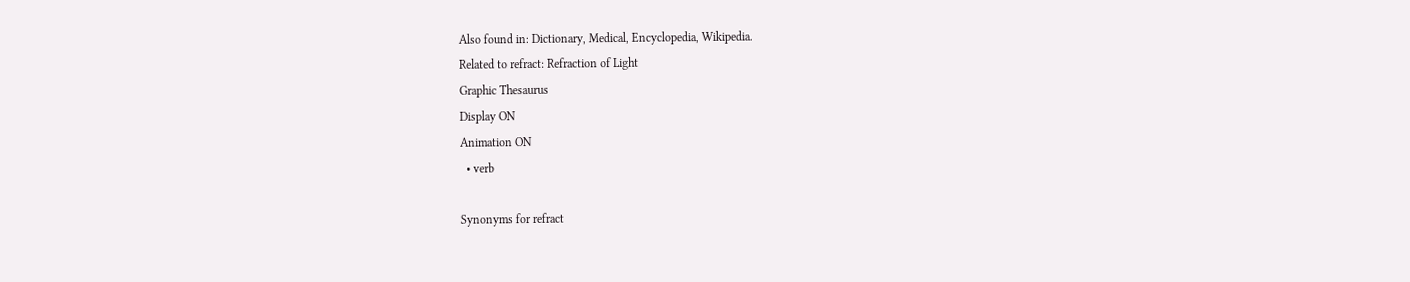Also found in: Dictionary, Medical, Encyclopedia, Wikipedia.
Related to refract: Refraction of Light
Graphic Thesaurus
Display ON
Animation ON
  • verb

Synonyms for refract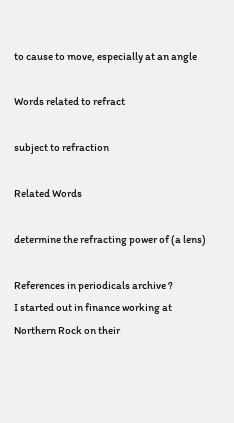to cause to move, especially at an angle

Words related to refract

subject to refraction

Related Words

determine the refracting power of (a lens)

References in periodicals archive ?
I started out in finance working at Northern Rock on their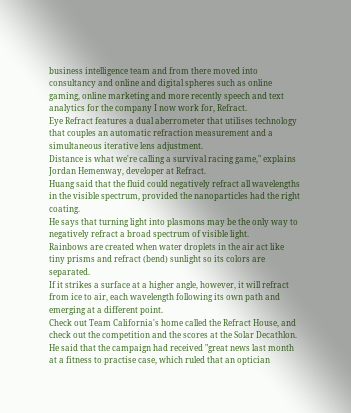business intelligence team and from there moved into consultancy and online and digital spheres such as online gaming, online marketing and more recently speech and text analytics for the company I now work for, Refract.
Eye Refract features a dual aberrometer that utilises technology that couples an automatic refraction measurement and a simultaneous iterative lens adjustment.
Distance is what we're calling a survival racing game," explains Jordan Hemenway, developer at Refract.
Huang said that the fluid could negatively refract all wavelengths in the visible spectrum, provided the nanoparticles had the right coating.
He says that turning light into plasmons may be the only way to negatively refract a broad spectrum of visible light.
Rainbows are created when water droplets in the air act like tiny prisms and refract (bend) sunlight so its colors are separated.
If it strikes a surface at a higher angle, however, it will refract from ice to air, each wavelength following its own path and emerging at a different point.
Check out Team California's home called the Refract House, and check out the competition and the scores at the Solar Decathlon.
He said that the campaign had received "great news last month at a fitness to practise case, which ruled that an optician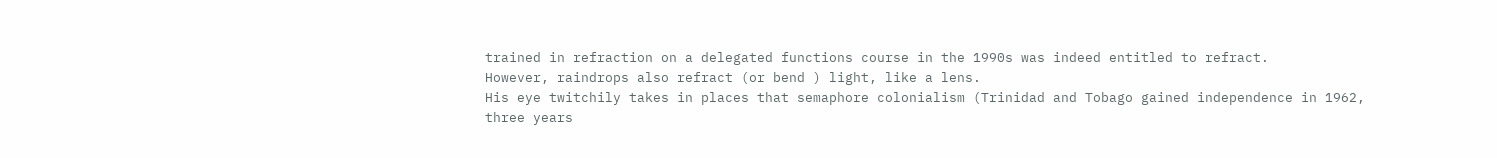trained in refraction on a delegated functions course in the 1990s was indeed entitled to refract.
However, raindrops also refract (or bend ) light, like a lens.
His eye twitchily takes in places that semaphore colonialism (Trinidad and Tobago gained independence in 1962, three years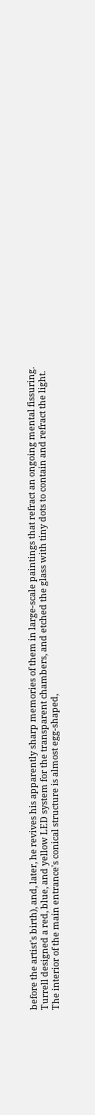before the artist's birth), and, later, he revives his apparently sharp memories of them in large-scale paintings that refract an ongoing mental fissuring.
Turrell designed a red, blue, and yellow LED system for the transparent chambers, and etched the glass with tiny dots to contain and refract the light.
The interior of the main entrance's conical structure is almost egg-shaped,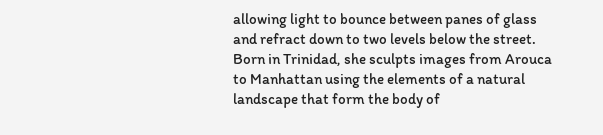allowing light to bounce between panes of glass and refract down to two levels below the street.
Born in Trinidad, she sculpts images from Arouca to Manhattan using the elements of a natural landscape that form the body of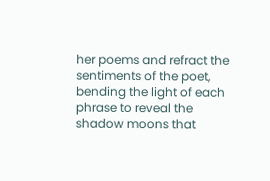her poems and refract the sentiments of the poet, bending the light of each phrase to reveal the shadow moons that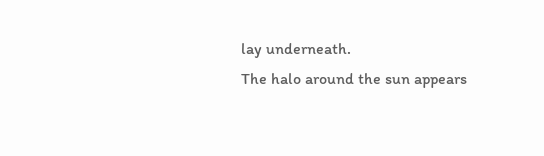lay underneath.
The halo around the sun appears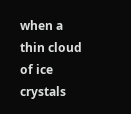when a thin cloud of ice crystals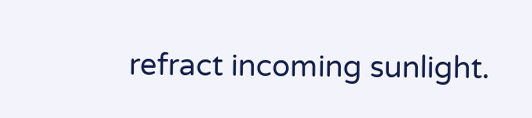refract incoming sunlight.